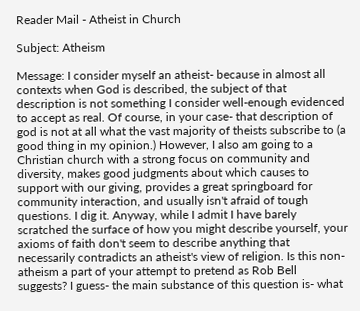Reader Mail - Atheist in Church

Subject: Atheism

Message: I consider myself an atheist- because in almost all contexts when God is described, the subject of that description is not something I consider well-enough evidenced to accept as real. Of course, in your case- that description of god is not at all what the vast majority of theists subscribe to (a good thing in my opinion.) However, I also am going to a Christian church with a strong focus on community and diversity, makes good judgments about which causes to support with our giving, provides a great springboard for community interaction, and usually isn't afraid of tough questions. I dig it. Anyway, while I admit I have barely scratched the surface of how you might describe yourself, your axioms of faith don't seem to describe anything that necessarily contradicts an atheist's view of religion. Is this non-atheism a part of your attempt to pretend as Rob Bell suggests? I guess- the main substance of this question is- what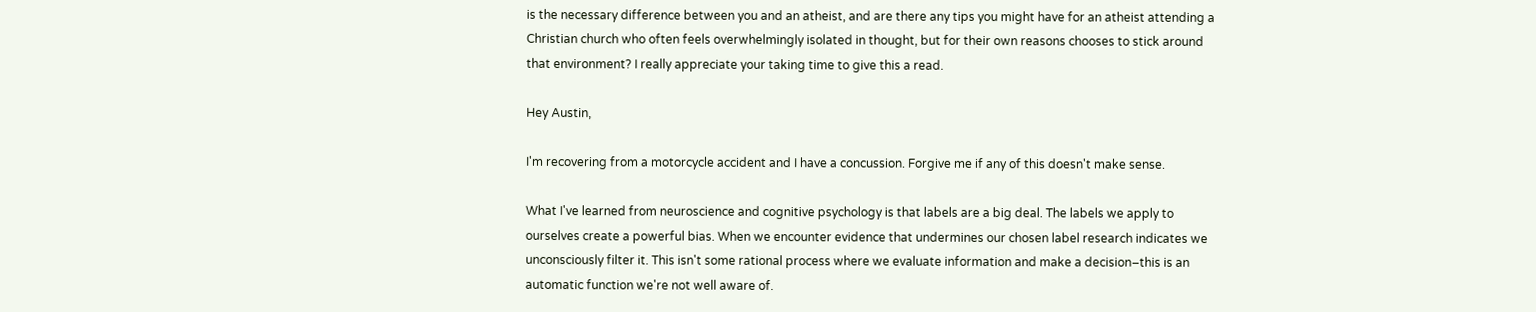is the necessary difference between you and an atheist, and are there any tips you might have for an atheist attending a Christian church who often feels overwhelmingly isolated in thought, but for their own reasons chooses to stick around that environment? I really appreciate your taking time to give this a read.

Hey Austin,

I'm recovering from a motorcycle accident and I have a concussion. Forgive me if any of this doesn't make sense.

What I've learned from neuroscience and cognitive psychology is that labels are a big deal. The labels we apply to ourselves create a powerful bias. When we encounter evidence that undermines our chosen label research indicates we unconsciously filter it. This isn't some rational process where we evaluate information and make a decision–this is an automatic function we're not well aware of.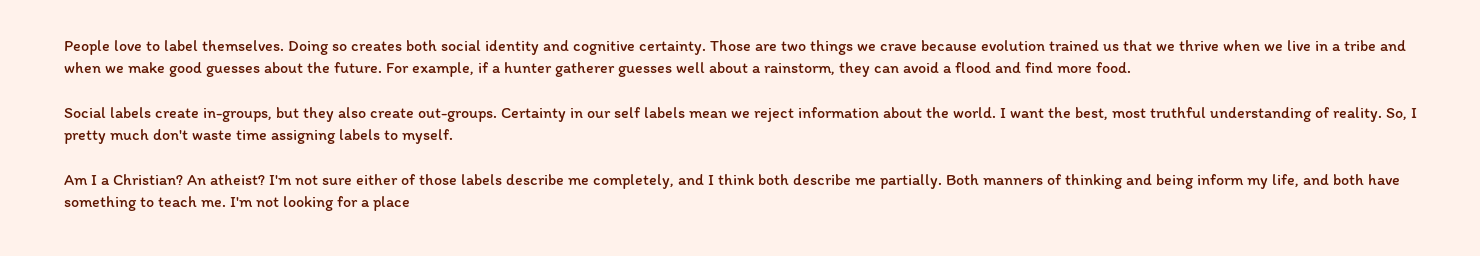People love to label themselves. Doing so creates both social identity and cognitive certainty. Those are two things we crave because evolution trained us that we thrive when we live in a tribe and when we make good guesses about the future. For example, if a hunter gatherer guesses well about a rainstorm, they can avoid a flood and find more food.

Social labels create in-groups, but they also create out-groups. Certainty in our self labels mean we reject information about the world. I want the best, most truthful understanding of reality. So, I pretty much don't waste time assigning labels to myself.

Am I a Christian? An atheist? I'm not sure either of those labels describe me completely, and I think both describe me partially. Both manners of thinking and being inform my life, and both have something to teach me. I'm not looking for a place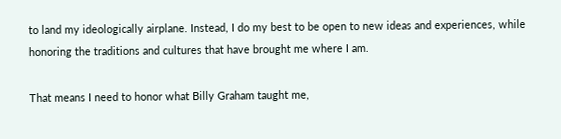to land my ideologically airplane. Instead, I do my best to be open to new ideas and experiences, while honoring the traditions and cultures that have brought me where I am.

That means I need to honor what Billy Graham taught me,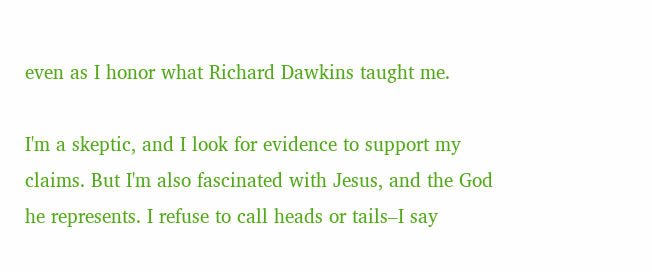even as I honor what Richard Dawkins taught me.

I'm a skeptic, and I look for evidence to support my claims. But I'm also fascinated with Jesus, and the God he represents. I refuse to call heads or tails–I say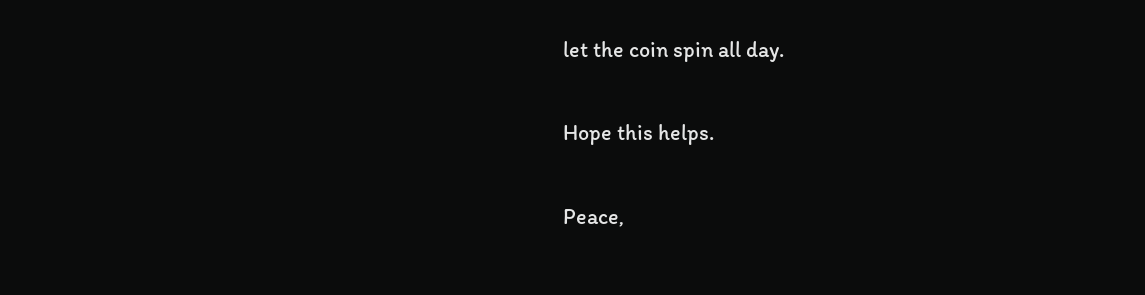let the coin spin all day.

Hope this helps.

Peace,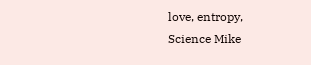love, entropy,
Science Mike